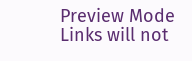Preview Mode Links will not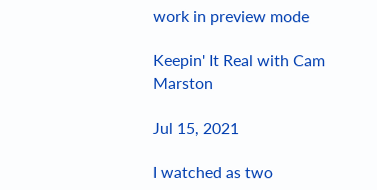work in preview mode

Keepin' It Real with Cam Marston

Jul 15, 2021

I watched as two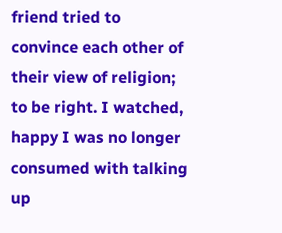friend tried to convince each other of their view of religion; to be right. I watched, happy I was no longer consumed with talking up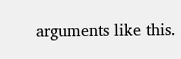arguments like this.